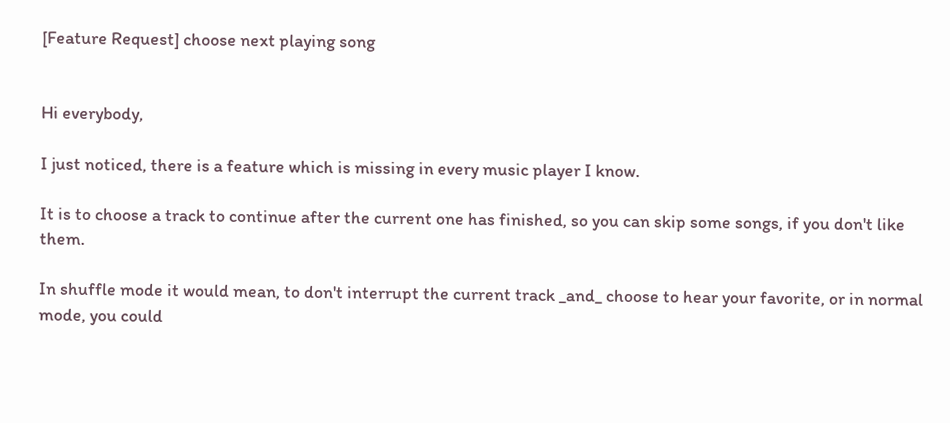[Feature Request] choose next playing song


Hi everybody,

I just noticed, there is a feature which is missing in every music player I know.

It is to choose a track to continue after the current one has finished, so you can skip some songs, if you don't like them.

In shuffle mode it would mean, to don't interrupt the current track _and_ choose to hear your favorite, or in normal mode, you could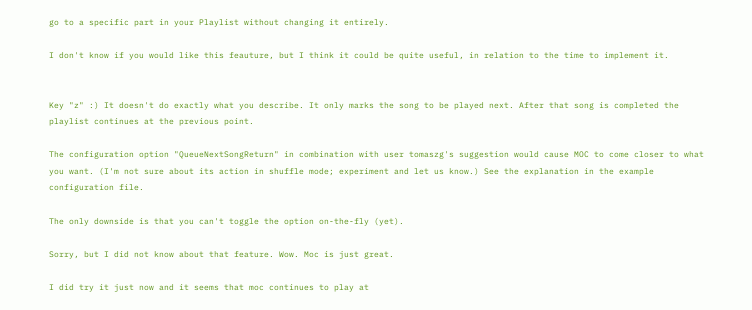go to a specific part in your Playlist without changing it entirely.

I don't know if you would like this feauture, but I think it could be quite useful, in relation to the time to implement it.


Key "z" :) It doesn't do exactly what you describe. It only marks the song to be played next. After that song is completed the playlist continues at the previous point.

The configuration option "QueueNextSongReturn" in combination with user tomaszg's suggestion would cause MOC to come closer to what you want. (I'm not sure about its action in shuffle mode; experiment and let us know.) See the explanation in the example configuration file.

The only downside is that you can't toggle the option on-the-fly (yet).

Sorry, but I did not know about that feature. Wow. Moc is just great.

I did try it just now and it seems that moc continues to play at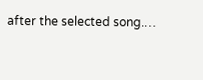after the selected song.…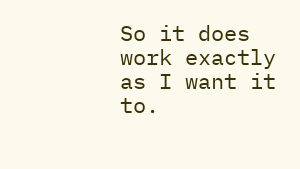So it does work exactly as I want it to.